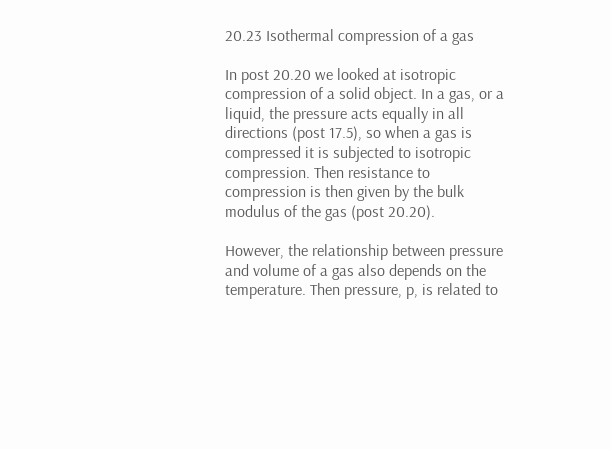20.23 Isothermal compression of a gas

In post 20.20 we looked at isotropic compression of a solid object. In a gas, or a liquid, the pressure acts equally in all directions (post 17.5), so when a gas is compressed it is subjected to isotropic compression. Then resistance to compression is then given by the bulk modulus of the gas (post 20.20).

However, the relationship between pressure and volume of a gas also depends on the temperature. Then pressure, p, is related to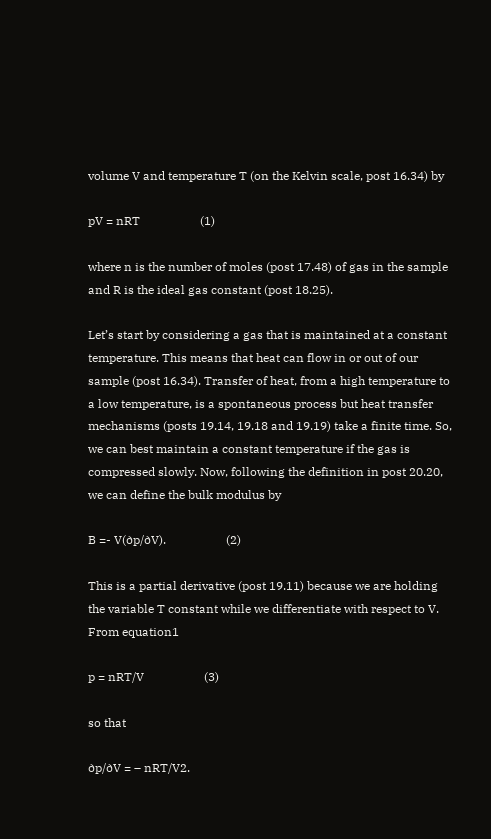volume V and temperature T (on the Kelvin scale, post 16.34) by

pV = nRT                    (1)

where n is the number of moles (post 17.48) of gas in the sample and R is the ideal gas constant (post 18.25).

Let’s start by considering a gas that is maintained at a constant temperature. This means that heat can flow in or out of our sample (post 16.34). Transfer of heat, from a high temperature to a low temperature, is a spontaneous process but heat transfer mechanisms (posts 19.14, 19.18 and 19.19) take a finite time. So, we can best maintain a constant temperature if the gas is compressed slowly. Now, following the definition in post 20.20, we can define the bulk modulus by

B =- V(∂p/∂V).                    (2)

This is a partial derivative (post 19.11) because we are holding the variable T constant while we differentiate with respect to V. From equation1

p = nRT/V                    (3)

so that

∂p/∂V = – nRT/V2.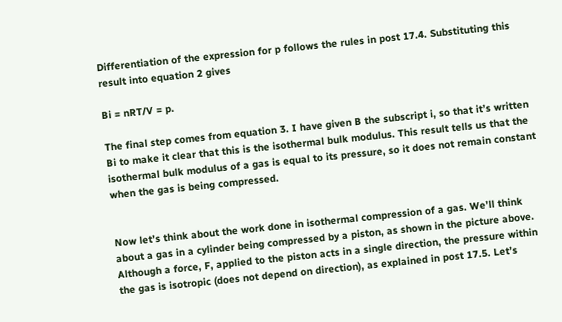Differentiation of the expression for p follows the rules in post 17.4. Substituting this result into equation 2 gives

Bi = nRT/V = p.

The final step comes from equation 3. I have given B the subscript i, so that it’s written Bi to make it clear that this is the isothermal bulk modulus. This result tells us that the isothermal bulk modulus of a gas is equal to its pressure, so it does not remain constant when the gas is being compressed.


Now let’s think about the work done in isothermal compression of a gas. We’ll think about a gas in a cylinder being compressed by a piston, as shown in the picture above. Although a force, F, applied to the piston acts in a single direction, the pressure within the gas is isotropic (does not depend on direction), as explained in post 17.5. Let’s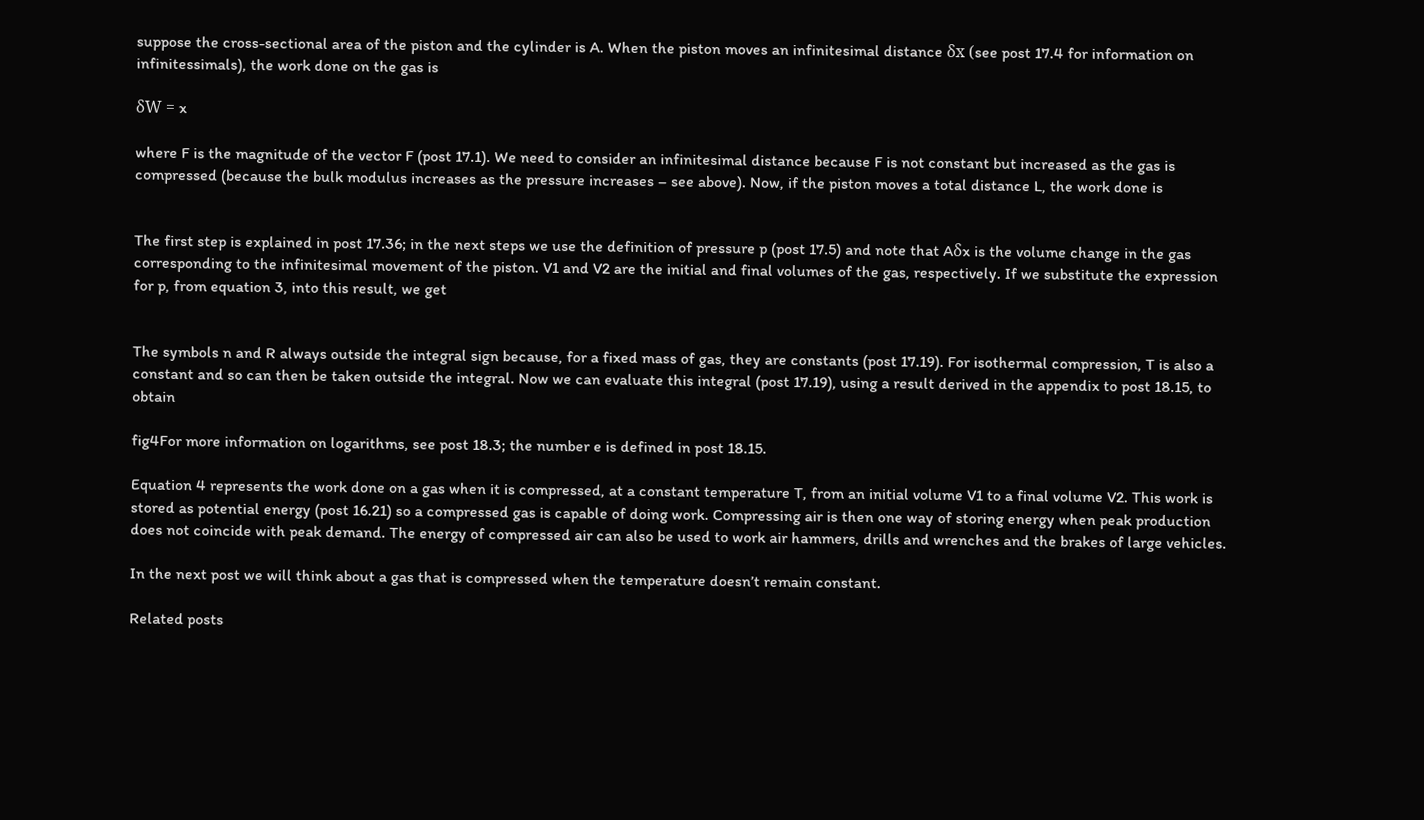suppose the cross-sectional area of the piston and the cylinder is A. When the piston moves an infinitesimal distance δx (see post 17.4 for information on infinitessimals), the work done on the gas is

δW = x

where F is the magnitude of the vector F (post 17.1). We need to consider an infinitesimal distance because F is not constant but increased as the gas is compressed (because the bulk modulus increases as the pressure increases – see above). Now, if the piston moves a total distance L, the work done is


The first step is explained in post 17.36; in the next steps we use the definition of pressure p (post 17.5) and note that Aδx is the volume change in the gas corresponding to the infinitesimal movement of the piston. V1 and V2 are the initial and final volumes of the gas, respectively. If we substitute the expression for p, from equation 3, into this result, we get


The symbols n and R always outside the integral sign because, for a fixed mass of gas, they are constants (post 17.19). For isothermal compression, T is also a constant and so can then be taken outside the integral. Now we can evaluate this integral (post 17.19), using a result derived in the appendix to post 18.15, to obtain

fig4For more information on logarithms, see post 18.3; the number e is defined in post 18.15.

Equation 4 represents the work done on a gas when it is compressed, at a constant temperature T, from an initial volume V1 to a final volume V2. This work is stored as potential energy (post 16.21) so a compressed gas is capable of doing work. Compressing air is then one way of storing energy when peak production does not coincide with peak demand. The energy of compressed air can also be used to work air hammers, drills and wrenches and the brakes of large vehicles.

In the next post we will think about a gas that is compressed when the temperature doesn’t remain constant.

Related posts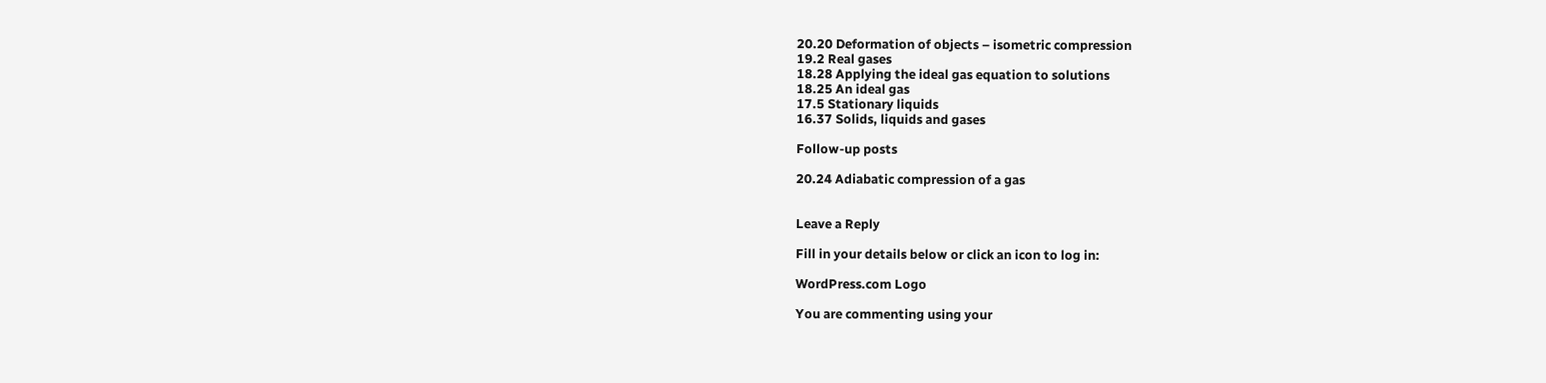20.20 Deformation of objects – isometric compression
19.2 Real gases
18.28 Applying the ideal gas equation to solutions
18.25 An ideal gas
17.5 Stationary liquids
16.37 Solids, liquids and gases

Follow-up posts

20.24 Adiabatic compression of a gas


Leave a Reply

Fill in your details below or click an icon to log in:

WordPress.com Logo

You are commenting using your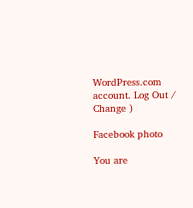WordPress.com account. Log Out /  Change )

Facebook photo

You are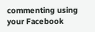commenting using your Facebook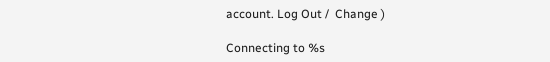account. Log Out /  Change )

Connecting to %s